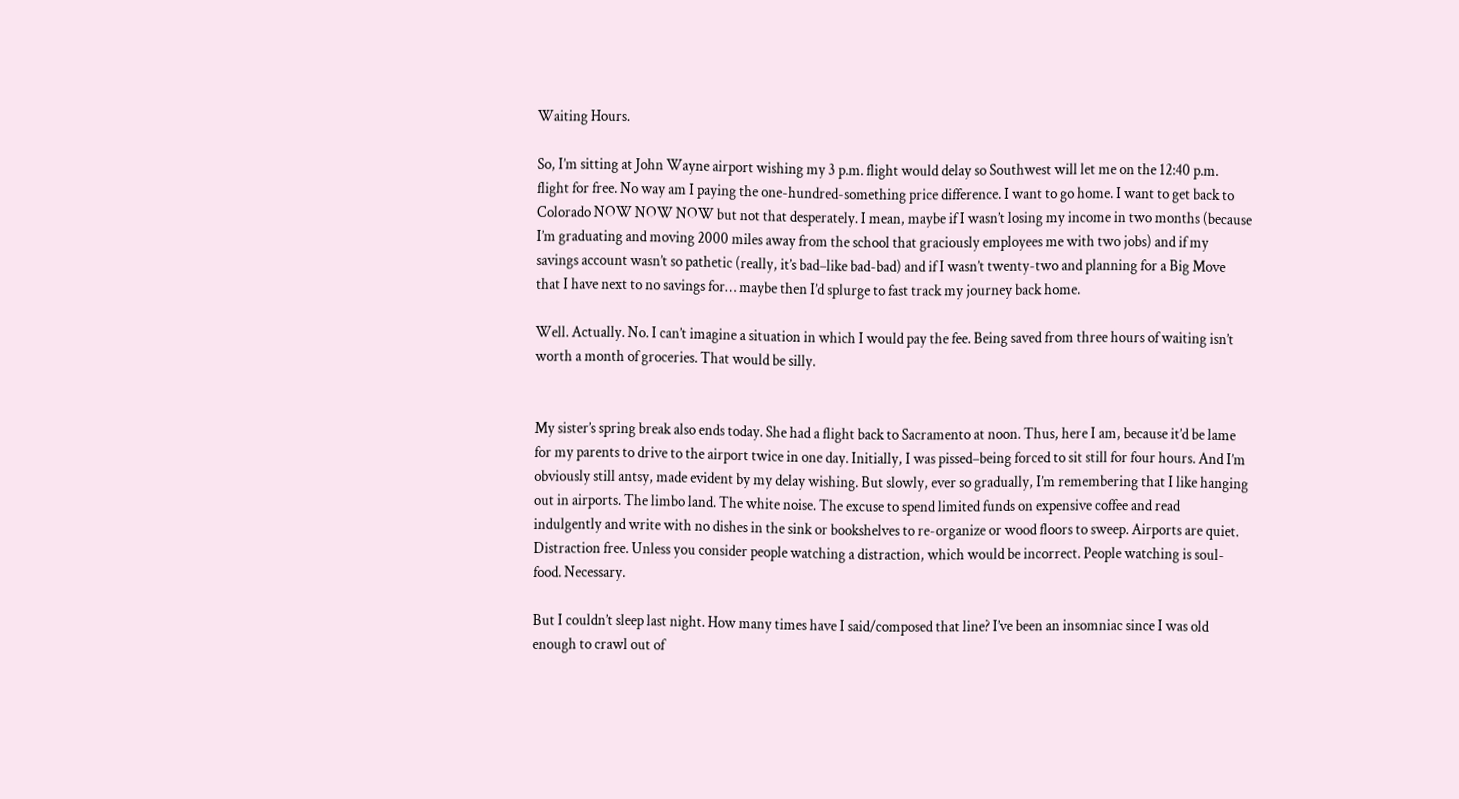Waiting Hours.

So, I’m sitting at John Wayne airport wishing my 3 p.m. flight would delay so Southwest will let me on the 12:40 p.m. flight for free. No way am I paying the one-hundred-something price difference. I want to go home. I want to get back to Colorado NOW NOW NOW but not that desperately. I mean, maybe if I wasn’t losing my income in two months (because I’m graduating and moving 2000 miles away from the school that graciously employees me with two jobs) and if my savings account wasn’t so pathetic (really, it’s bad–like bad-bad) and if I wasn’t twenty-two and planning for a Big Move that I have next to no savings for… maybe then I’d splurge to fast track my journey back home.

Well. Actually. No. I can’t imagine a situation in which I would pay the fee. Being saved from three hours of waiting isn’t worth a month of groceries. That would be silly.


My sister’s spring break also ends today. She had a flight back to Sacramento at noon. Thus, here I am, because it’d be lame for my parents to drive to the airport twice in one day. Initially, I was pissed–being forced to sit still for four hours. And I’m obviously still antsy, made evident by my delay wishing. But slowly, ever so gradually, I’m remembering that I like hanging out in airports. The limbo land. The white noise. The excuse to spend limited funds on expensive coffee and read indulgently and write with no dishes in the sink or bookshelves to re-organize or wood floors to sweep. Airports are quiet. Distraction free. Unless you consider people watching a distraction, which would be incorrect. People watching is soul-food. Necessary.

But I couldn’t sleep last night. How many times have I said/composed that line? I’ve been an insomniac since I was old enough to crawl out of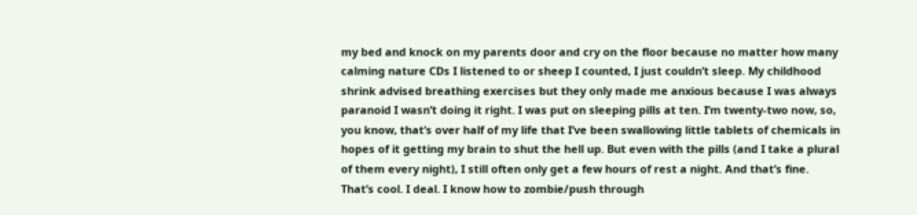my bed and knock on my parents door and cry on the floor because no matter how many calming nature CDs I listened to or sheep I counted, I just couldn’t sleep. My childhood shrink advised breathing exercises but they only made me anxious because I was always paranoid I wasn’t doing it right. I was put on sleeping pills at ten. I’m twenty-two now, so, you know, that’s over half of my life that I’ve been swallowing little tablets of chemicals in hopes of it getting my brain to shut the hell up. But even with the pills (and I take a plural of them every night), I still often only get a few hours of rest a night. And that’s fine. That’s cool. I deal. I know how to zombie/push through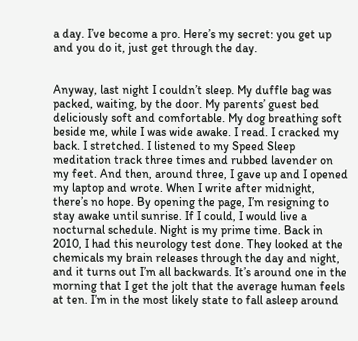a day. I’ve become a pro. Here’s my secret: you get up and you do it, just get through the day.


Anyway, last night I couldn’t sleep. My duffle bag was packed, waiting, by the door. My parents’ guest bed deliciously soft and comfortable. My dog breathing soft beside me, while I was wide awake. I read. I cracked my back. I stretched. I listened to my Speed Sleep meditation track three times and rubbed lavender on my feet. And then, around three, I gave up and I opened my laptop and wrote. When I write after midnight, there’s no hope. By opening the page, I’m resigning to stay awake until sunrise. If I could, I would live a nocturnal schedule. Night is my prime time. Back in 2010, I had this neurology test done. They looked at the chemicals my brain releases through the day and night, and it turns out I’m all backwards. It’s around one in the morning that I get the jolt that the average human feels at ten. I’m in the most likely state to fall asleep around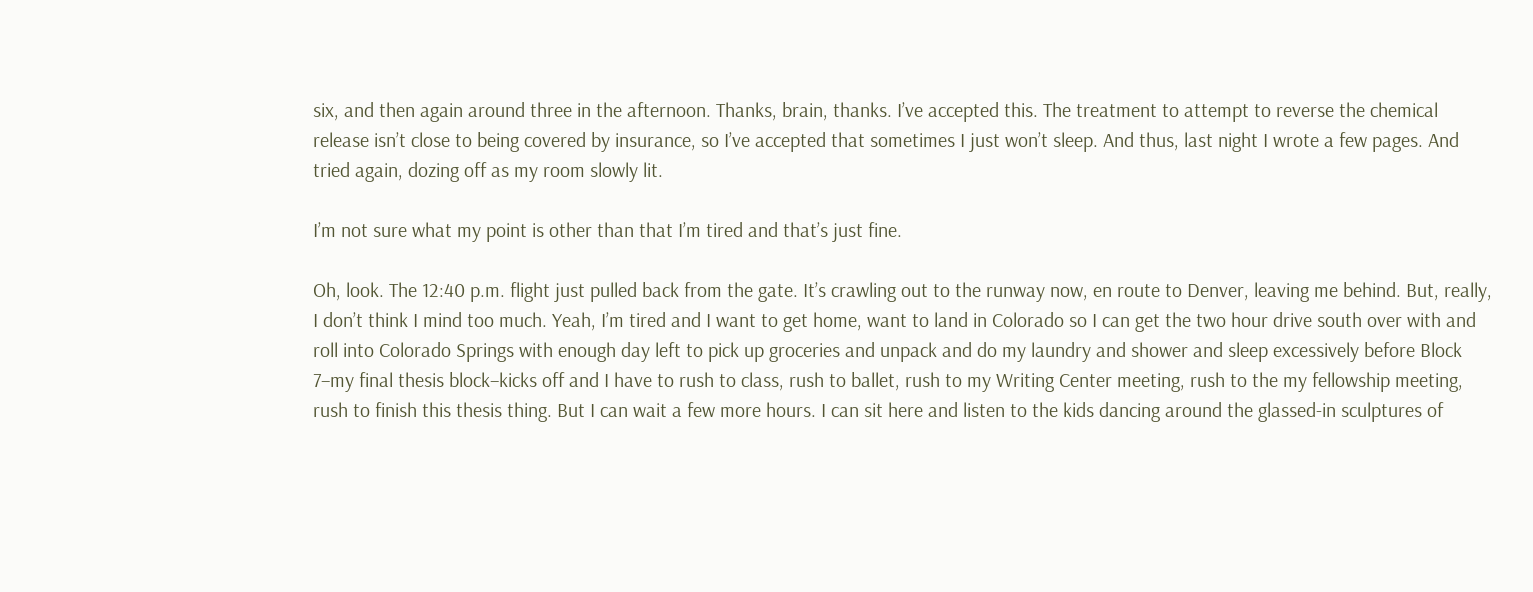six, and then again around three in the afternoon. Thanks, brain, thanks. I’ve accepted this. The treatment to attempt to reverse the chemical release isn’t close to being covered by insurance, so I’ve accepted that sometimes I just won’t sleep. And thus, last night I wrote a few pages. And tried again, dozing off as my room slowly lit.

I’m not sure what my point is other than that I’m tired and that’s just fine.

Oh, look. The 12:40 p.m. flight just pulled back from the gate. It’s crawling out to the runway now, en route to Denver, leaving me behind. But, really, I don’t think I mind too much. Yeah, I’m tired and I want to get home, want to land in Colorado so I can get the two hour drive south over with and roll into Colorado Springs with enough day left to pick up groceries and unpack and do my laundry and shower and sleep excessively before Block 7–my final thesis block–kicks off and I have to rush to class, rush to ballet, rush to my Writing Center meeting, rush to the my fellowship meeting, rush to finish this thesis thing. But I can wait a few more hours. I can sit here and listen to the kids dancing around the glassed-in sculptures of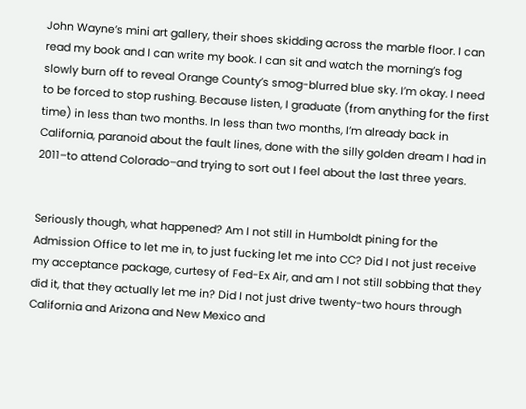John Wayne’s mini art gallery, their shoes skidding across the marble floor. I can read my book and I can write my book. I can sit and watch the morning’s fog slowly burn off to reveal Orange County’s smog-blurred blue sky. I’m okay. I need to be forced to stop rushing. Because listen, I graduate (from anything for the first time) in less than two months. In less than two months, I’m already back in California, paranoid about the fault lines, done with the silly golden dream I had in 2011–to attend Colorado–and trying to sort out I feel about the last three years.


Seriously though, what happened? Am I not still in Humboldt pining for the Admission Office to let me in, to just fucking let me into CC? Did I not just receive my acceptance package, curtesy of Fed-Ex Air, and am I not still sobbing that they did it, that they actually let me in? Did I not just drive twenty-two hours through California and Arizona and New Mexico and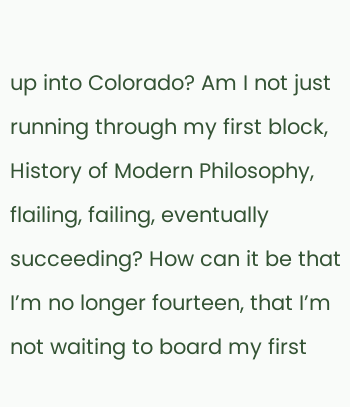up into Colorado? Am I not just running through my first block, History of Modern Philosophy, flailing, failing, eventually succeeding? How can it be that I’m no longer fourteen, that I’m not waiting to board my first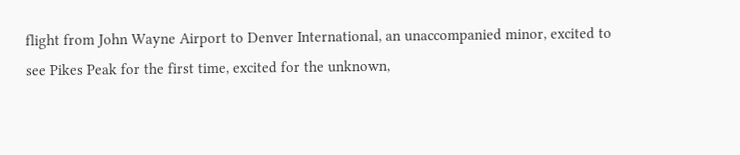flight from John Wayne Airport to Denver International, an unaccompanied minor, excited to see Pikes Peak for the first time, excited for the unknown,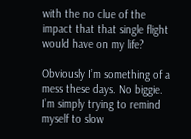with the no clue of the impact that that single flight would have on my life?

Obviously I’m something of a mess these days. No biggie. I’m simply trying to remind myself to slow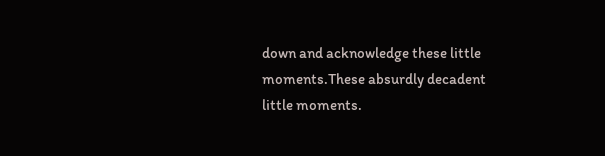down and acknowledge these little moments.These absurdly decadent little moments.